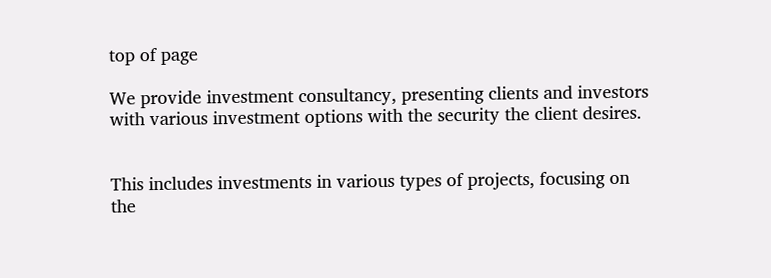top of page

We provide investment consultancy, presenting clients and investors with various investment options with the security the client desires.


This includes investments in various types of projects, focusing on the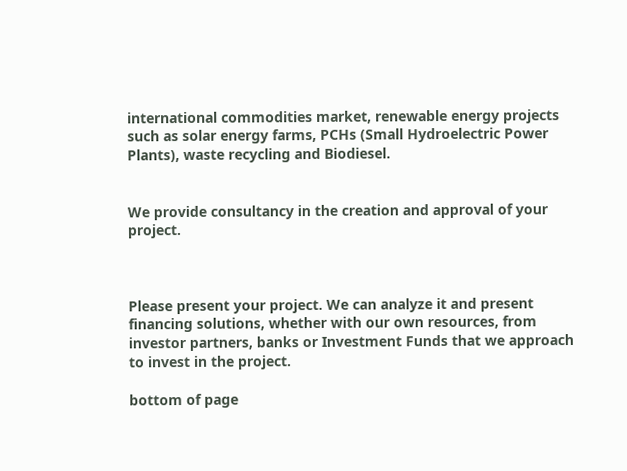international commodities market, renewable energy projects such as solar energy farms, PCHs (Small Hydroelectric Power Plants), waste recycling and Biodiesel.


We provide consultancy in the creation and approval of your project.



Please present your project. We can analyze it and present financing solutions, whether with our own resources, from investor partners, banks or Investment Funds that we approach to invest in the project.

bottom of page